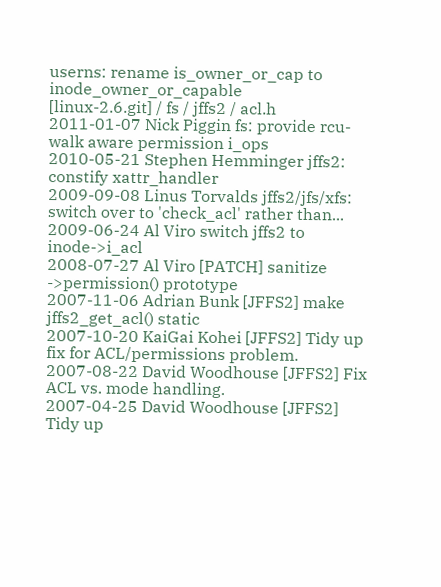userns: rename is_owner_or_cap to inode_owner_or_capable
[linux-2.6.git] / fs / jffs2 / acl.h
2011-01-07 Nick Piggin fs: provide rcu-walk aware permission i_ops
2010-05-21 Stephen Hemminger jffs2: constify xattr_handler
2009-09-08 Linus Torvalds jffs2/jfs/xfs: switch over to 'check_acl' rather than...
2009-06-24 Al Viro switch jffs2 to inode->i_acl
2008-07-27 Al Viro [PATCH] sanitize ->permission() prototype
2007-11-06 Adrian Bunk [JFFS2] make jffs2_get_acl() static
2007-10-20 KaiGai Kohei [JFFS2] Tidy up fix for ACL/permissions problem.
2007-08-22 David Woodhouse [JFFS2] Fix ACL vs. mode handling.
2007-04-25 David Woodhouse [JFFS2] Tidy up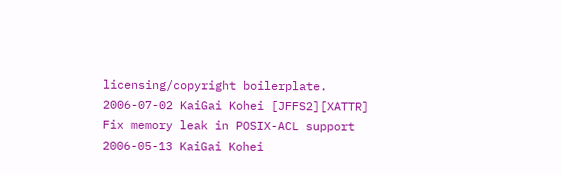licensing/copyright boilerplate.
2006-07-02 KaiGai Kohei [JFFS2][XATTR] Fix memory leak in POSIX-ACL support
2006-05-13 KaiGai Kohei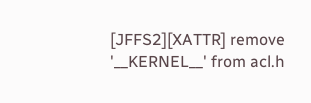[JFFS2][XATTR] remove '__KERNEL__' from acl.h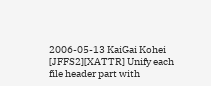2006-05-13 KaiGai Kohei [JFFS2][XATTR] Unify each file header part with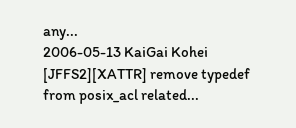any...
2006-05-13 KaiGai Kohei [JFFS2][XATTR] remove typedef from posix_acl related...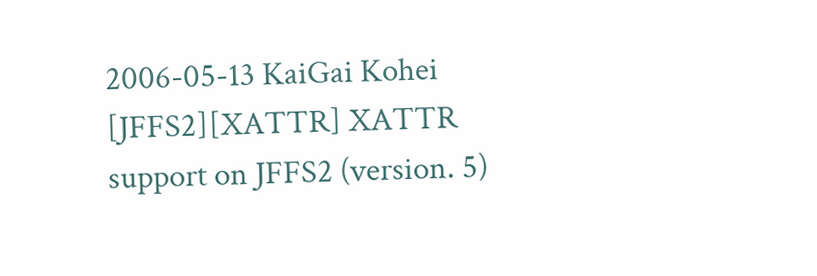2006-05-13 KaiGai Kohei [JFFS2][XATTR] XATTR support on JFFS2 (version. 5)